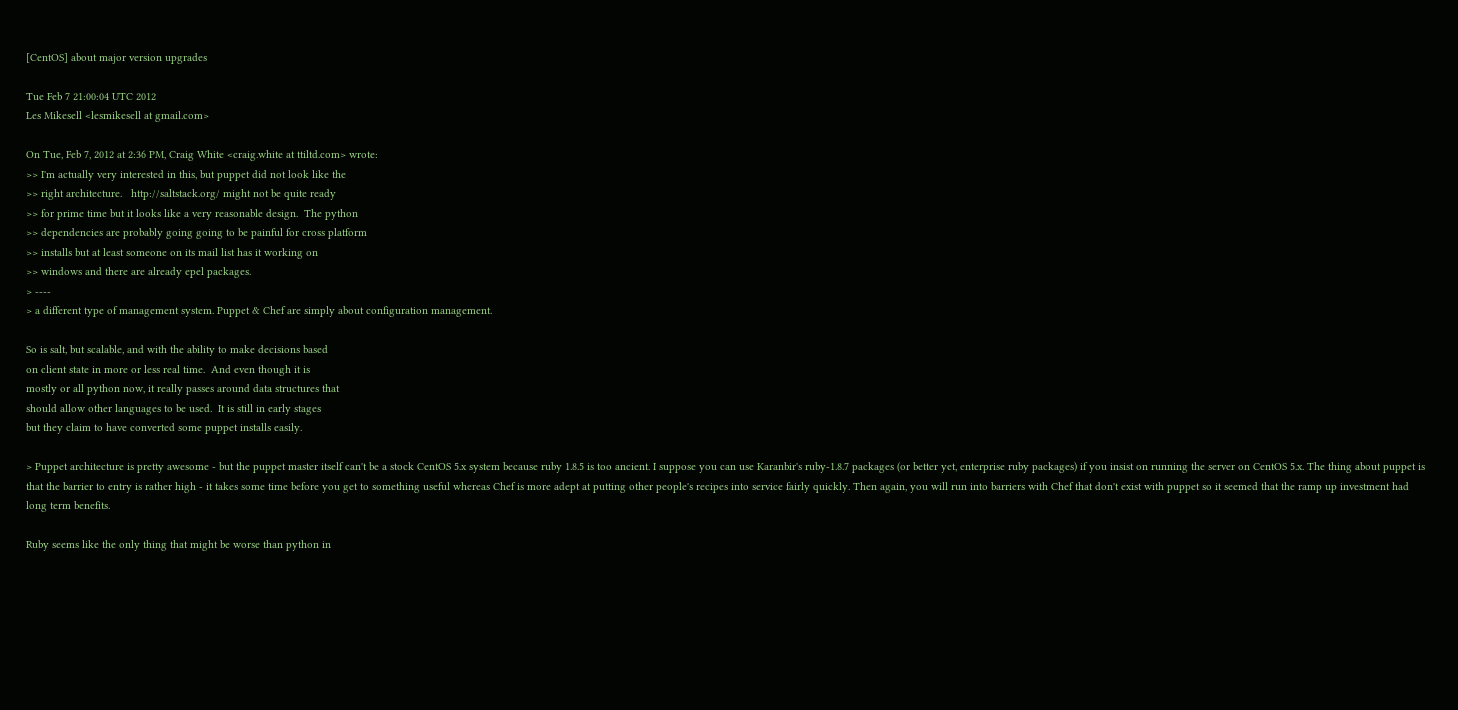[CentOS] about major version upgrades

Tue Feb 7 21:00:04 UTC 2012
Les Mikesell <lesmikesell at gmail.com>

On Tue, Feb 7, 2012 at 2:36 PM, Craig White <craig.white at ttiltd.com> wrote:
>> I'm actually very interested in this, but puppet did not look like the
>> right architecture.   http://saltstack.org/ might not be quite ready
>> for prime time but it looks like a very reasonable design.  The python
>> dependencies are probably going going to be painful for cross platform
>> installs but at least someone on its mail list has it working on
>> windows and there are already epel packages.
> ----
> a different type of management system. Puppet & Chef are simply about configuration management.

So is salt, but scalable, and with the ability to make decisions based
on client state in more or less real time.  And even though it is
mostly or all python now, it really passes around data structures that
should allow other languages to be used.  It is still in early stages
but they claim to have converted some puppet installs easily.

> Puppet architecture is pretty awesome - but the puppet master itself can't be a stock CentOS 5.x system because ruby 1.8.5 is too ancient. I suppose you can use Karanbir's ruby-1.8.7 packages (or better yet, enterprise ruby packages) if you insist on running the server on CentOS 5.x. The thing about puppet is that the barrier to entry is rather high - it takes some time before you get to something useful whereas Chef is more adept at putting other people's recipes into service fairly quickly. Then again, you will run into barriers with Chef that don't exist with puppet so it seemed that the ramp up investment had long term benefits.

Ruby seems like the only thing that might be worse than python in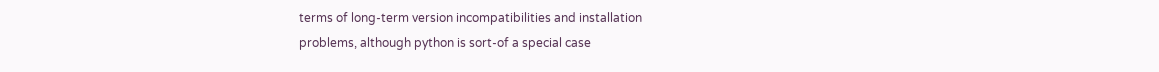terms of long-term version incompatibilities and installation
problems, although python is sort-of a special case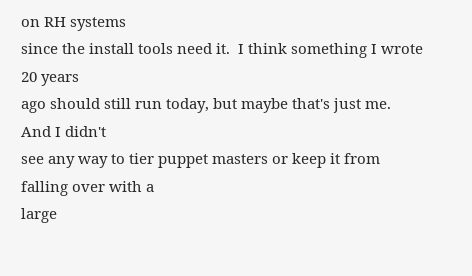on RH systems
since the install tools need it.  I think something I wrote 20 years
ago should still run today, but maybe that's just me.  And I didn't
see any way to tier puppet masters or keep it from falling over with a
large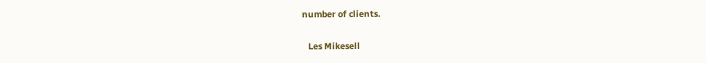number of clients.

   Les Mikesell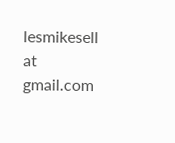lesmikesell at gmail.com